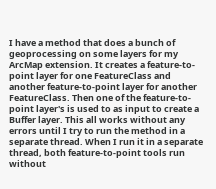I have a method that does a bunch of geoprocessing on some layers for my ArcMap extension. It creates a feature-to-point layer for one FeatureClass and another feature-to-point layer for another FeatureClass. Then one of the feature-to-point layer's is used to as input to create a Buffer layer. This all works without any errors until I try to run the method in a separate thread. When I run it in a separate thread, both feature-to-point tools run without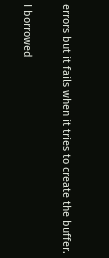errors but it fails when it tries to create the buffer.

I borrowed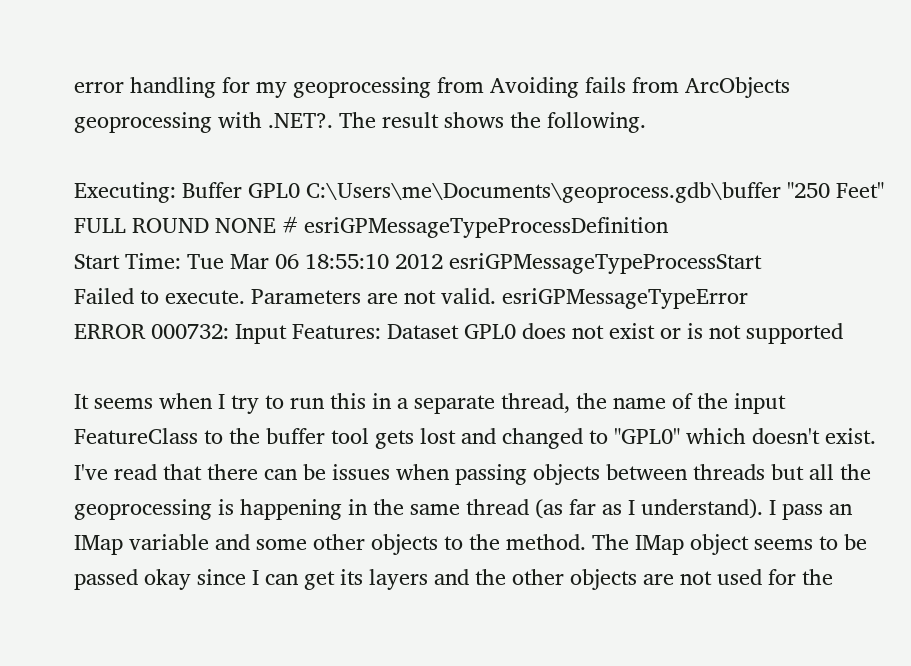error handling for my geoprocessing from Avoiding fails from ArcObjects geoprocessing with .NET?. The result shows the following.

Executing: Buffer GPL0 C:\Users\me\Documents\geoprocess.gdb\buffer "250 Feet" FULL ROUND NONE # esriGPMessageTypeProcessDefinition
Start Time: Tue Mar 06 18:55:10 2012 esriGPMessageTypeProcessStart
Failed to execute. Parameters are not valid. esriGPMessageTypeError
ERROR 000732: Input Features: Dataset GPL0 does not exist or is not supported

It seems when I try to run this in a separate thread, the name of the input FeatureClass to the buffer tool gets lost and changed to "GPL0" which doesn't exist. I've read that there can be issues when passing objects between threads but all the geoprocessing is happening in the same thread (as far as I understand). I pass an IMap variable and some other objects to the method. The IMap object seems to be passed okay since I can get its layers and the other objects are not used for the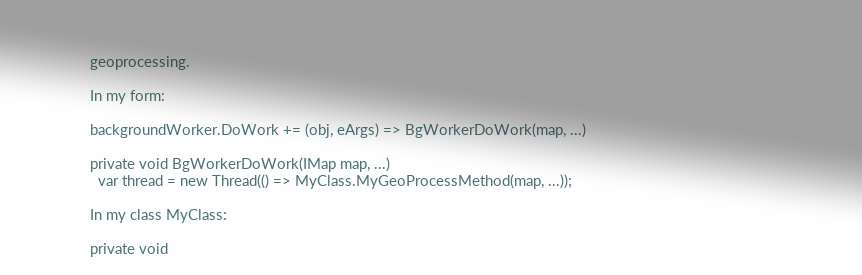geoprocessing.

In my form:

backgroundWorker.DoWork += (obj, eArgs) => BgWorkerDoWork(map, ...)

private void BgWorkerDoWork(IMap map, ...)
  var thread = new Thread(() => MyClass.MyGeoProcessMethod(map, ...));

In my class MyClass:

private void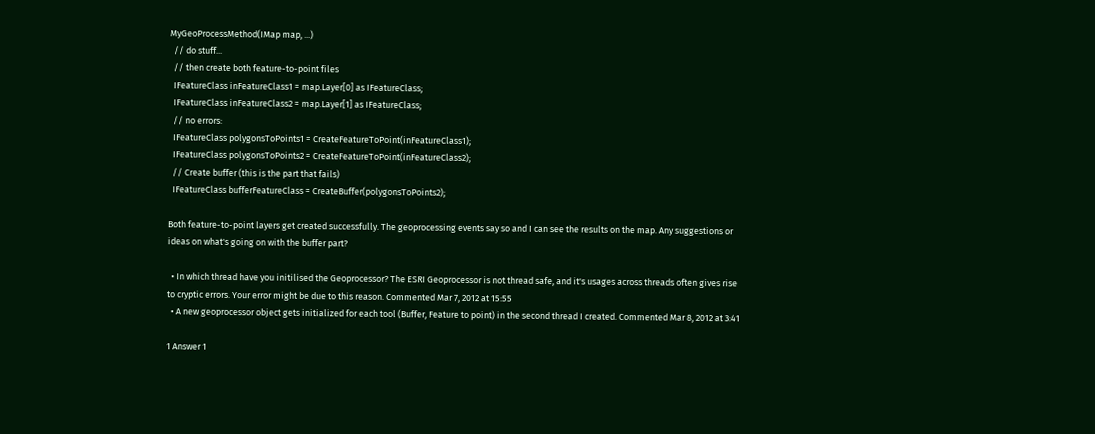MyGeoProcessMethod(IMap map, ...)
  // do stuff...
  // then create both feature-to-point files
  IFeatureClass inFeatureClass1 = map.Layer[0] as IFeatureClass;
  IFeatureClass inFeatureClass2 = map.Layer[1] as IFeatureClass;
  // no errors:
  IFeatureClass polygonsToPoints1 = CreateFeatureToPoint(inFeatureClass1);
  IFeatureClass polygonsToPoints2 = CreateFeatureToPoint(inFeatureClass2);
  // Create buffer (this is the part that fails)
  IFeatureClass bufferFeatureClass = CreateBuffer(polygonsToPoints2);

Both feature-to-point layers get created successfully. The geoprocessing events say so and I can see the results on the map. Any suggestions or ideas on what's going on with the buffer part?

  • In which thread have you initilised the Geoprocessor? The ESRI Geoprocessor is not thread safe, and it's usages across threads often gives rise to cryptic errors. Your error might be due to this reason. Commented Mar 7, 2012 at 15:55
  • A new geoprocessor object gets initialized for each tool (Buffer, Feature to point) in the second thread I created. Commented Mar 8, 2012 at 3:41

1 Answer 1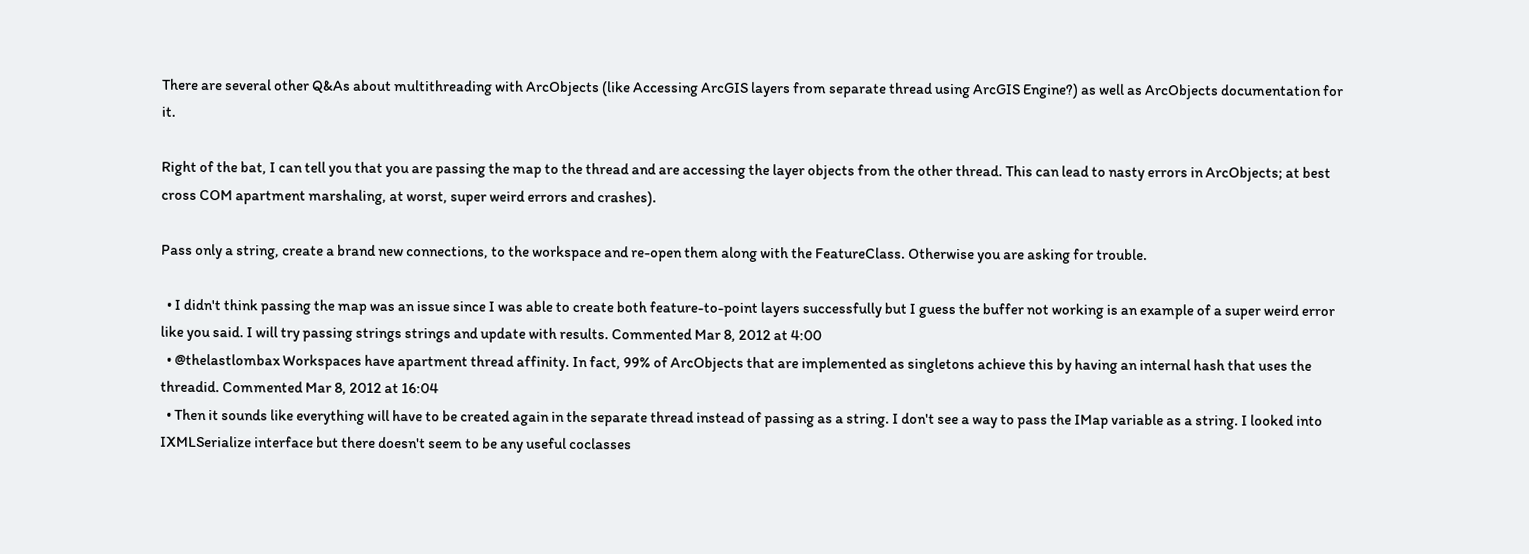There are several other Q&As about multithreading with ArcObjects (like Accessing ArcGIS layers from separate thread using ArcGIS Engine?) as well as ArcObjects documentation for it.

Right of the bat, I can tell you that you are passing the map to the thread and are accessing the layer objects from the other thread. This can lead to nasty errors in ArcObjects; at best cross COM apartment marshaling, at worst, super weird errors and crashes).

Pass only a string, create a brand new connections, to the workspace and re-open them along with the FeatureClass. Otherwise you are asking for trouble.

  • I didn't think passing the map was an issue since I was able to create both feature-to-point layers successfully but I guess the buffer not working is an example of a super weird error like you said. I will try passing strings strings and update with results. Commented Mar 8, 2012 at 4:00
  • @thelastlombax Workspaces have apartment thread affinity. In fact, 99% of ArcObjects that are implemented as singletons achieve this by having an internal hash that uses the threadid. Commented Mar 8, 2012 at 16:04
  • Then it sounds like everything will have to be created again in the separate thread instead of passing as a string. I don't see a way to pass the IMap variable as a string. I looked into IXMLSerialize interface but there doesn't seem to be any useful coclasses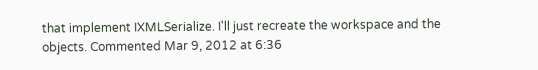that implement IXMLSerialize. I'll just recreate the workspace and the objects. Commented Mar 9, 2012 at 6:36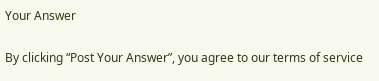Your Answer

By clicking “Post Your Answer”, you agree to our terms of service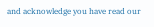and acknowledge you have read our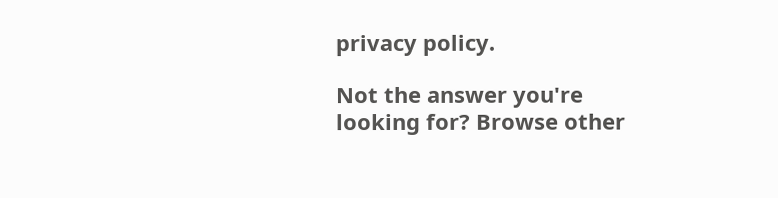privacy policy.

Not the answer you're looking for? Browse other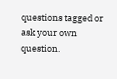questions tagged or ask your own question.